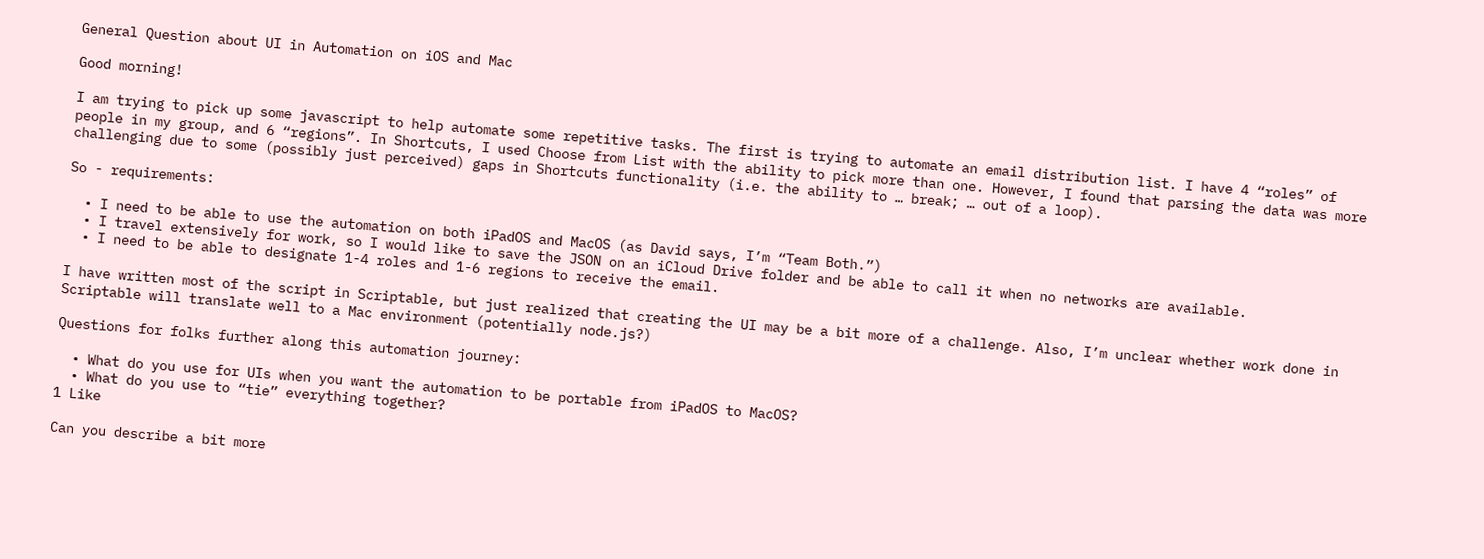General Question about UI in Automation on iOS and Mac

Good morning!

I am trying to pick up some javascript to help automate some repetitive tasks. The first is trying to automate an email distribution list. I have 4 “roles” of people in my group, and 6 “regions”. In Shortcuts, I used Choose from List with the ability to pick more than one. However, I found that parsing the data was more challenging due to some (possibly just perceived) gaps in Shortcuts functionality (i.e. the ability to … break; … out of a loop).

So - requirements:

  • I need to be able to use the automation on both iPadOS and MacOS (as David says, I’m “Team Both.”)
  • I travel extensively for work, so I would like to save the JSON on an iCloud Drive folder and be able to call it when no networks are available.
  • I need to be able to designate 1-4 roles and 1-6 regions to receive the email.

I have written most of the script in Scriptable, but just realized that creating the UI may be a bit more of a challenge. Also, I’m unclear whether work done in Scriptable will translate well to a Mac environment (potentially node.js?)

Questions for folks further along this automation journey:

  • What do you use for UIs when you want the automation to be portable from iPadOS to MacOS?
  • What do you use to “tie” everything together?
1 Like

Can you describe a bit more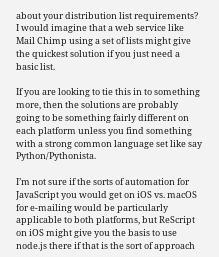about your distribution list requirements? I would imagine that a web service like Mail Chimp using a set of lists might give the quickest solution if you just need a basic list.

If you are looking to tie this in to something more, then the solutions are probably going to be something fairly different on each platform unless you find something with a strong common language set like say Python/Pythonista.

I’m not sure if the sorts of automation for JavaScript you would get on iOS vs. macOS for e-mailing would be particularly applicable to both platforms, but ReScript on iOS might give you the basis to use node.js there if that is the sort of approach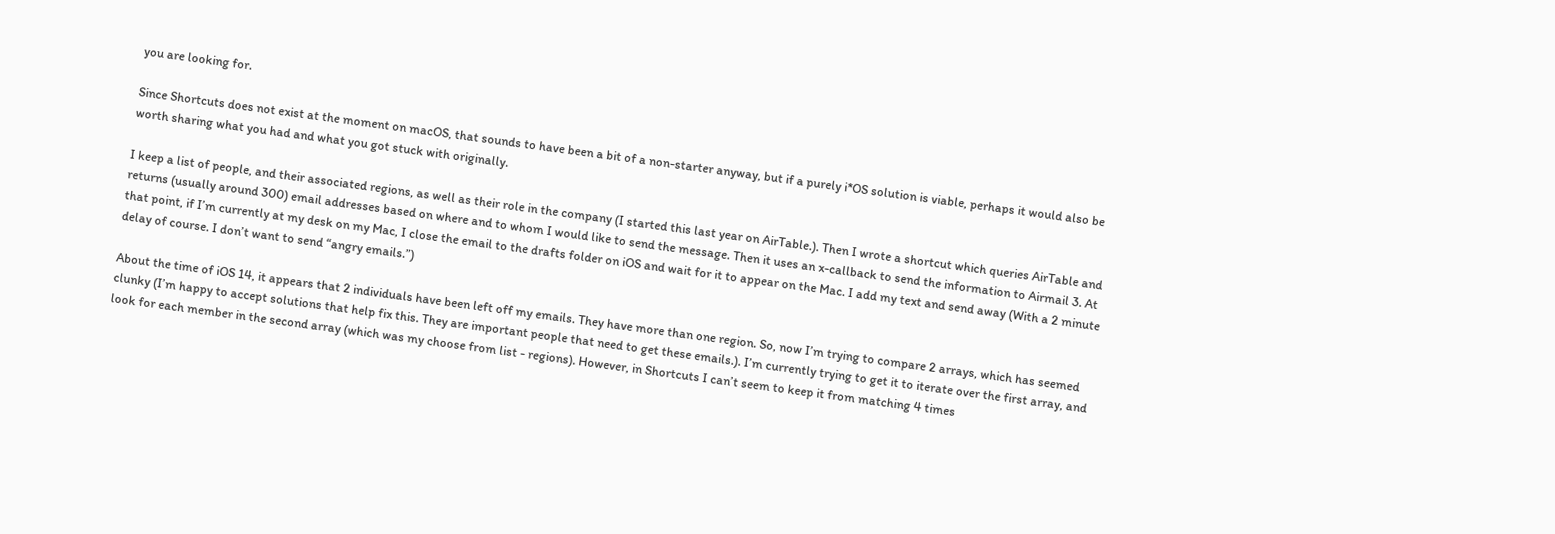you are looking for.

Since Shortcuts does not exist at the moment on macOS, that sounds to have been a bit of a non-starter anyway, but if a purely i*OS solution is viable, perhaps it would also be worth sharing what you had and what you got stuck with originally.

I keep a list of people, and their associated regions, as well as their role in the company (I started this last year on AirTable.). Then I wrote a shortcut which queries AirTable and returns (usually around 300) email addresses based on where and to whom I would like to send the message. Then it uses an x-callback to send the information to Airmail 3. At that point, if I’m currently at my desk on my Mac, I close the email to the drafts folder on iOS and wait for it to appear on the Mac. I add my text and send away (With a 2 minute delay of course. I don’t want to send “angry emails.”)

About the time of iOS 14, it appears that 2 individuals have been left off my emails. They have more than one region. So, now I’m trying to compare 2 arrays, which has seemed clunky (I’m happy to accept solutions that help fix this. They are important people that need to get these emails.). I’m currently trying to get it to iterate over the first array, and look for each member in the second array (which was my choose from list - regions). However, in Shortcuts I can’t seem to keep it from matching 4 times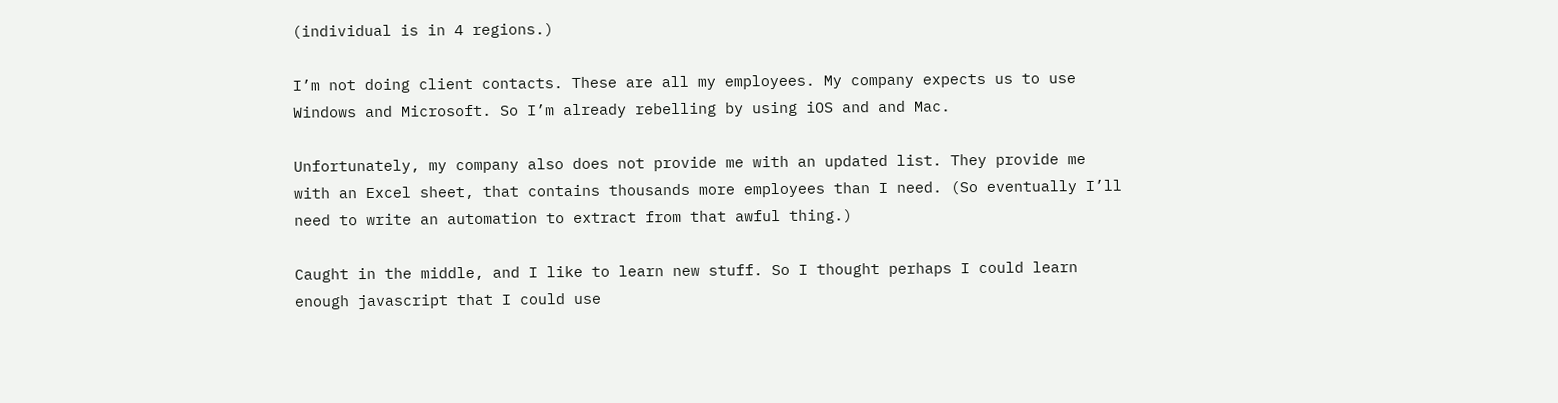(individual is in 4 regions.)

I’m not doing client contacts. These are all my employees. My company expects us to use Windows and Microsoft. So I’m already rebelling by using iOS and and Mac.

Unfortunately, my company also does not provide me with an updated list. They provide me with an Excel sheet, that contains thousands more employees than I need. (So eventually I’ll need to write an automation to extract from that awful thing.)

Caught in the middle, and I like to learn new stuff. So I thought perhaps I could learn enough javascript that I could use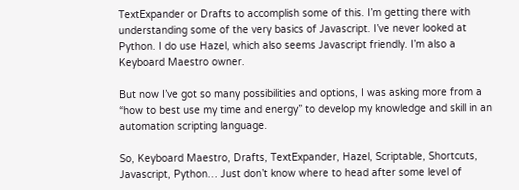TextExpander or Drafts to accomplish some of this. I’m getting there with understanding some of the very basics of Javascript. I’ve never looked at Python. I do use Hazel, which also seems Javascript friendly. I’m also a Keyboard Maestro owner.

But now I’ve got so many possibilities and options, I was asking more from a “how to best use my time and energy” to develop my knowledge and skill in an automation scripting language.

So, Keyboard Maestro, Drafts, TextExpander, Hazel, Scriptable, Shortcuts, Javascript, Python… Just don’t know where to head after some level of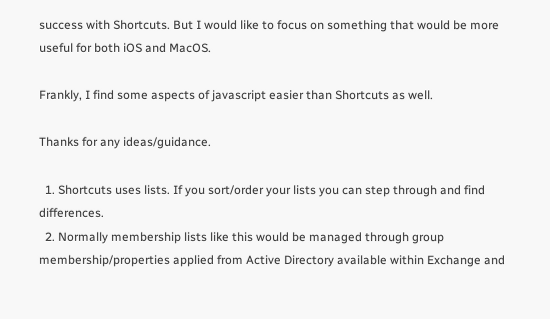success with Shortcuts. But I would like to focus on something that would be more useful for both iOS and MacOS.

Frankly, I find some aspects of javascript easier than Shortcuts as well.

Thanks for any ideas/guidance.

  1. Shortcuts uses lists. If you sort/order your lists you can step through and find differences.
  2. Normally membership lists like this would be managed through group membership/properties applied from Active Directory available within Exchange and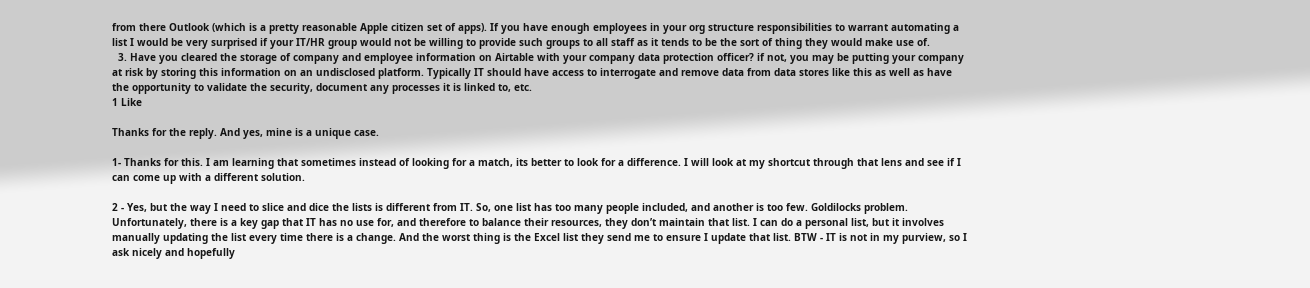from there Outlook (which is a pretty reasonable Apple citizen set of apps). If you have enough employees in your org structure responsibilities to warrant automating a list I would be very surprised if your IT/HR group would not be willing to provide such groups to all staff as it tends to be the sort of thing they would make use of.
  3. Have you cleared the storage of company and employee information on Airtable with your company data protection officer? if not, you may be putting your company at risk by storing this information on an undisclosed platform. Typically IT should have access to interrogate and remove data from data stores like this as well as have the opportunity to validate the security, document any processes it is linked to, etc.
1 Like

Thanks for the reply. And yes, mine is a unique case.

1- Thanks for this. I am learning that sometimes instead of looking for a match, its better to look for a difference. I will look at my shortcut through that lens and see if I can come up with a different solution.

2 - Yes, but the way I need to slice and dice the lists is different from IT. So, one list has too many people included, and another is too few. Goldilocks problem. Unfortunately, there is a key gap that IT has no use for, and therefore to balance their resources, they don’t maintain that list. I can do a personal list, but it involves manually updating the list every time there is a change. And the worst thing is the Excel list they send me to ensure I update that list. BTW - IT is not in my purview, so I ask nicely and hopefully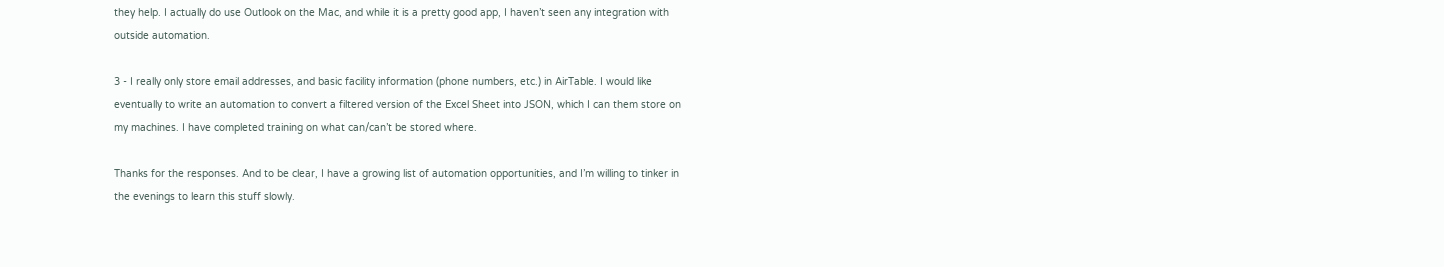they help. I actually do use Outlook on the Mac, and while it is a pretty good app, I haven’t seen any integration with outside automation.

3 - I really only store email addresses, and basic facility information (phone numbers, etc.) in AirTable. I would like eventually to write an automation to convert a filtered version of the Excel Sheet into JSON, which I can them store on my machines. I have completed training on what can/can’t be stored where.

Thanks for the responses. And to be clear, I have a growing list of automation opportunities, and I’m willing to tinker in the evenings to learn this stuff slowly.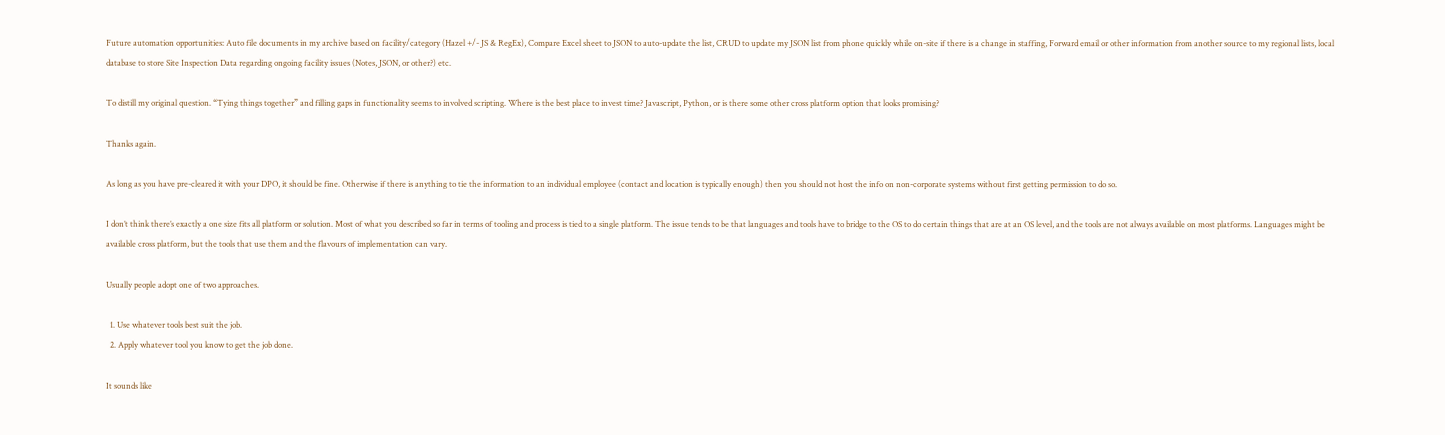Future automation opportunities: Auto file documents in my archive based on facility/category (Hazel +/- JS & RegEx), Compare Excel sheet to JSON to auto-update the list, CRUD to update my JSON list from phone quickly while on-site if there is a change in staffing, Forward email or other information from another source to my regional lists, local database to store Site Inspection Data regarding ongoing facility issues (Notes, JSON, or other?) etc.

To distill my original question. “Tying things together” and filling gaps in functionality seems to involved scripting. Where is the best place to invest time? Javascript, Python, or is there some other cross platform option that looks promising?

Thanks again.

As long as you have pre-cleared it with your DPO, it should be fine. Otherwise if there is anything to tie the information to an individual employee (contact and location is typically enough) then you should not host the info on non-corporate systems without first getting permission to do so.

I don’t think there’s exactly a one size fits all platform or solution. Most of what you described so far in terms of tooling and process is tied to a single platform. The issue tends to be that languages and tools have to bridge to the OS to do certain things that are at an OS level, and the tools are not always available on most platforms. Languages might be available cross platform, but the tools that use them and the flavours of implementation can vary.

Usually people adopt one of two approaches.

  1. Use whatever tools best suit the job.
  2. Apply whatever tool you know to get the job done.

It sounds like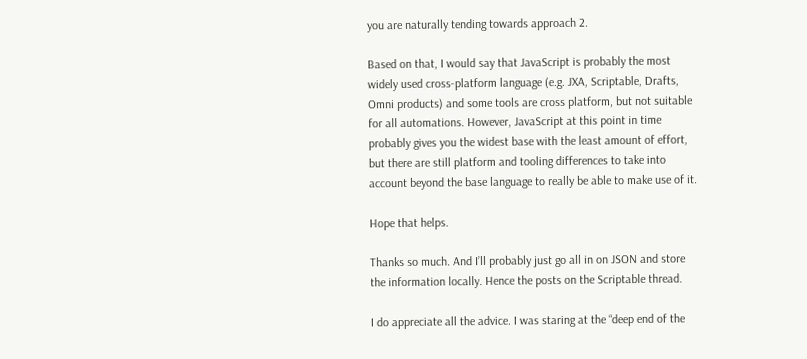you are naturally tending towards approach 2.

Based on that, I would say that JavaScript is probably the most widely used cross-platform language (e.g. JXA, Scriptable, Drafts, Omni products) and some tools are cross platform, but not suitable for all automations. However, JavaScript at this point in time probably gives you the widest base with the least amount of effort, but there are still platform and tooling differences to take into account beyond the base language to really be able to make use of it.

Hope that helps.

Thanks so much. And I’ll probably just go all in on JSON and store the information locally. Hence the posts on the Scriptable thread.

I do appreciate all the advice. I was staring at the “deep end of the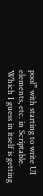pool” with starting to write UI elements, etc. in Scriptable. Which I guess in itself is getting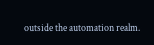outside the automation realm.